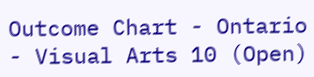Outcome Chart - Ontario - Visual Arts 10 (Open)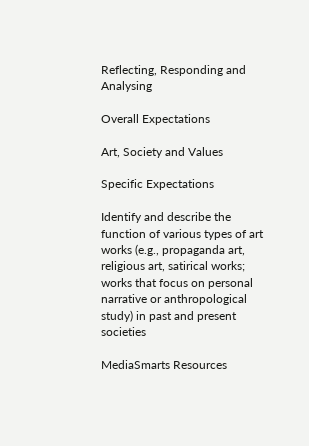Reflecting, Responding and Analysing

Overall Expectations

Art, Society and Values

Specific Expectations

Identify and describe the function of various types of art works (e.g., propaganda art, religious art, satirical works; works that focus on personal narrative or anthropological study) in past and present societies

MediaSmarts Resources